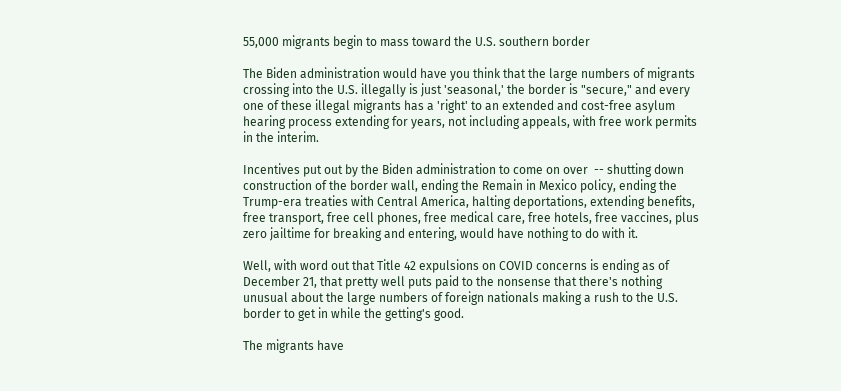55,000 migrants begin to mass toward the U.S. southern border

The Biden administration would have you think that the large numbers of migrants crossing into the U.S. illegally is just 'seasonal,' the border is "secure," and every one of these illegal migrants has a 'right' to an extended and cost-free asylum hearing process extending for years, not including appeals, with free work permits in the interim.

Incentives put out by the Biden administration to come on over  -- shutting down construction of the border wall, ending the Remain in Mexico policy, ending the Trump-era treaties with Central America, halting deportations, extending benefits, free transport, free cell phones, free medical care, free hotels, free vaccines, plus zero jailtime for breaking and entering, would have nothing to do with it.

Well, with word out that Title 42 expulsions on COVID concerns is ending as of December 21, that pretty well puts paid to the nonsense that there's nothing unusual about the large numbers of foreign nationals making a rush to the U.S. border to get in while the getting's good.

The migrants have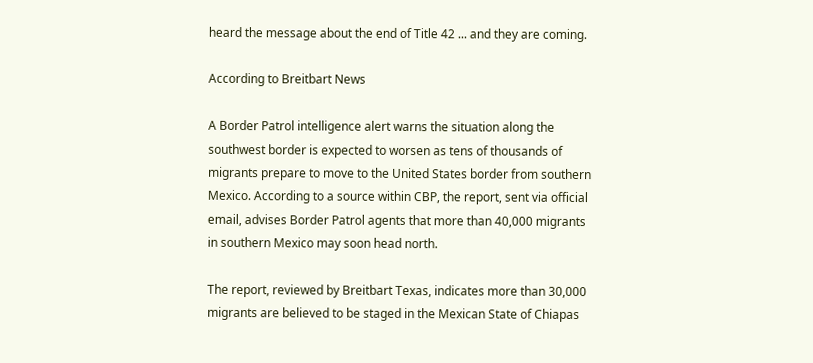heard the message about the end of Title 42 ... and they are coming.

According to Breitbart News

A Border Patrol intelligence alert warns the situation along the southwest border is expected to worsen as tens of thousands of migrants prepare to move to the United States border from southern Mexico. According to a source within CBP, the report, sent via official email, advises Border Patrol agents that more than 40,000 migrants in southern Mexico may soon head north.

The report, reviewed by Breitbart Texas, indicates more than 30,000 migrants are believed to be staged in the Mexican State of Chiapas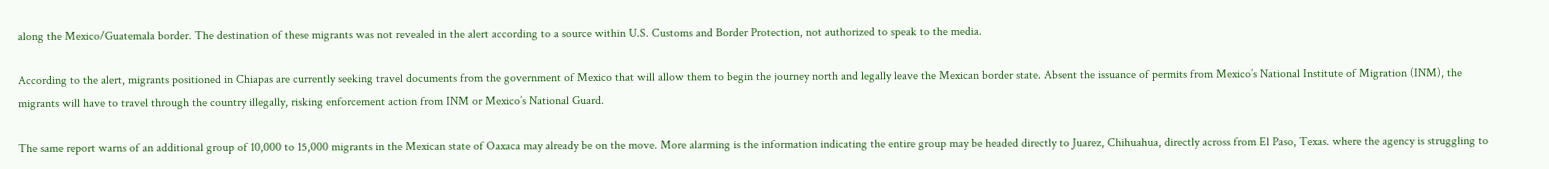along the Mexico/Guatemala border. The destination of these migrants was not revealed in the alert according to a source within U.S. Customs and Border Protection, not authorized to speak to the media.

According to the alert, migrants positioned in Chiapas are currently seeking travel documents from the government of Mexico that will allow them to begin the journey north and legally leave the Mexican border state. Absent the issuance of permits from Mexico’s National Institute of Migration (INM), the migrants will have to travel through the country illegally, risking enforcement action from INM or Mexico’s National Guard.

The same report warns of an additional group of 10,000 to 15,000 migrants in the Mexican state of Oaxaca may already be on the move. More alarming is the information indicating the entire group may be headed directly to Juarez, Chihuahua, directly across from El Paso, Texas. where the agency is struggling to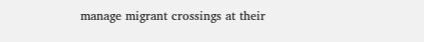manage migrant crossings at their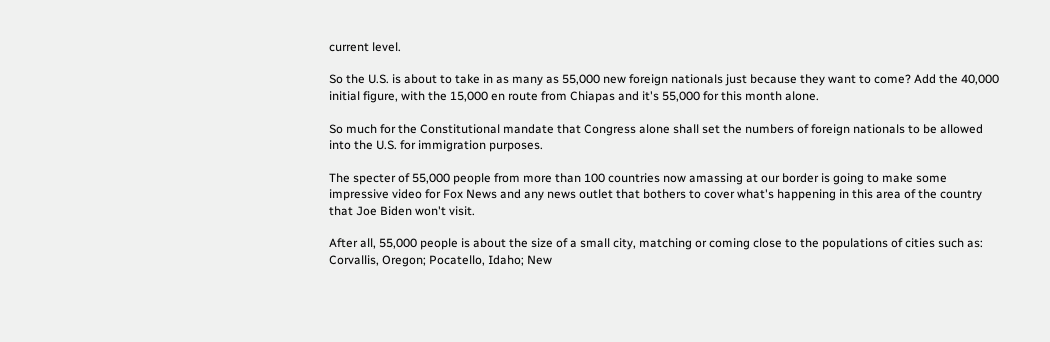current level.

So the U.S. is about to take in as many as 55,000 new foreign nationals just because they want to come? Add the 40,000 initial figure, with the 15,000 en route from Chiapas and it's 55,000 for this month alone.

So much for the Constitutional mandate that Congress alone shall set the numbers of foreign nationals to be allowed into the U.S. for immigration purposes.

The specter of 55,000 people from more than 100 countries now amassing at our border is going to make some impressive video for Fox News and any news outlet that bothers to cover what's happening in this area of the country that Joe Biden won't visit.

After all, 55,000 people is about the size of a small city, matching or coming close to the populations of cities such as: Corvallis, Oregon; Pocatello, Idaho; New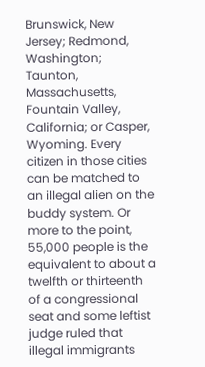Brunswick, New Jersey; Redmond, Washington; Taunton, Massachusetts, Fountain Valley, California; or Casper, Wyoming. Every citizen in those cities can be matched to an illegal alien on the buddy system. Or more to the point, 55,000 people is the equivalent to about a twelfth or thirteenth of a congressional seat and some leftist judge ruled that illegal immigrants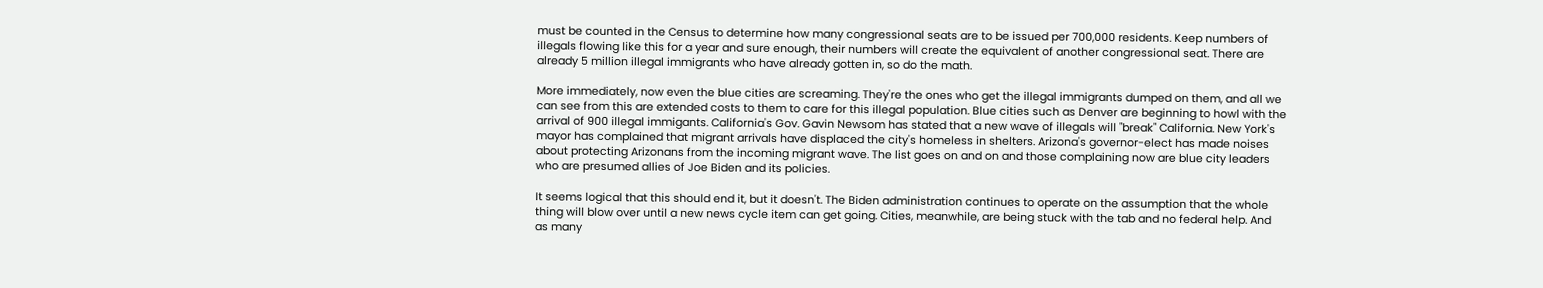must be counted in the Census to determine how many congressional seats are to be issued per 700,000 residents. Keep numbers of illegals flowing like this for a year and sure enough, their numbers will create the equivalent of another congressional seat. There are already 5 million illegal immigrants who have already gotten in, so do the math.

More immediately, now even the blue cities are screaming. They're the ones who get the illegal immigrants dumped on them, and all we can see from this are extended costs to them to care for this illegal population. Blue cities such as Denver are beginning to howl with the arrival of 900 illegal immigants. California's Gov. Gavin Newsom has stated that a new wave of illegals will "break" California. New York's mayor has complained that migrant arrivals have displaced the city's homeless in shelters. Arizona's governor-elect has made noises about protecting Arizonans from the incoming migrant wave. The list goes on and on and those complaining now are blue city leaders who are presumed allies of Joe Biden and its policies.

It seems logical that this should end it, but it doesn't. The Biden administration continues to operate on the assumption that the whole thing will blow over until a new news cycle item can get going. Cities, meanwhile, are being stuck with the tab and no federal help. And as many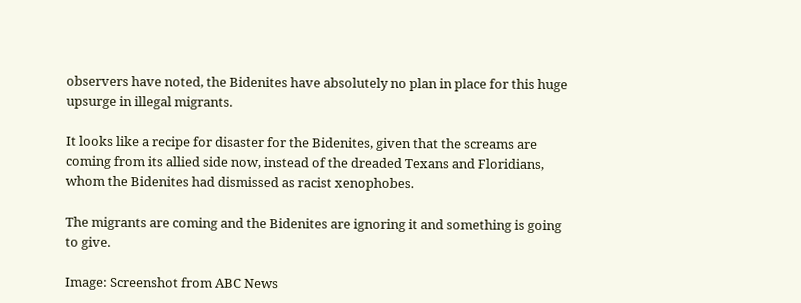observers have noted, the Bidenites have absolutely no plan in place for this huge upsurge in illegal migrants.

It looks like a recipe for disaster for the Bidenites, given that the screams are coming from its allied side now, instead of the dreaded Texans and Floridians, whom the Bidenites had dismissed as racist xenophobes.

The migrants are coming and the Bidenites are ignoring it and something is going to give.

Image: Screenshot from ABC News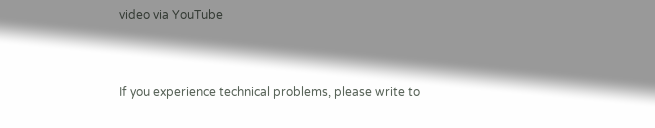video via YouTube


If you experience technical problems, please write to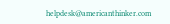helpdesk@americanthinker.com